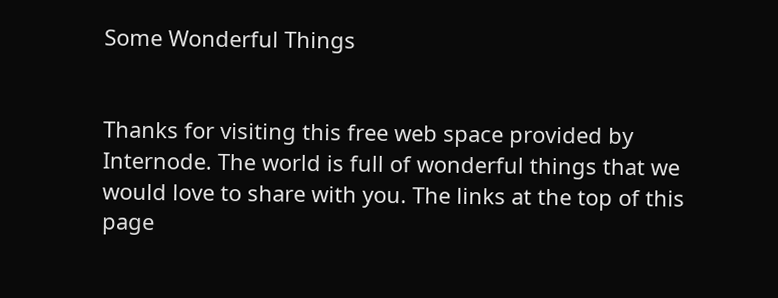Some Wonderful Things


Thanks for visiting this free web space provided by Internode. The world is full of wonderful things that we would love to share with you. The links at the top of this page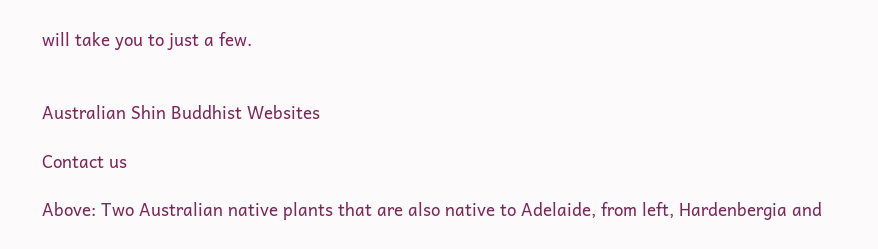will take you to just a few.


Australian Shin Buddhist Websites

Contact us

Above: Two Australian native plants that are also native to Adelaide, from left, Hardenbergia and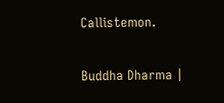Callistemon.

Buddha Dharma |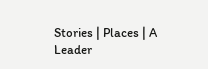Stories | Places | A Leader